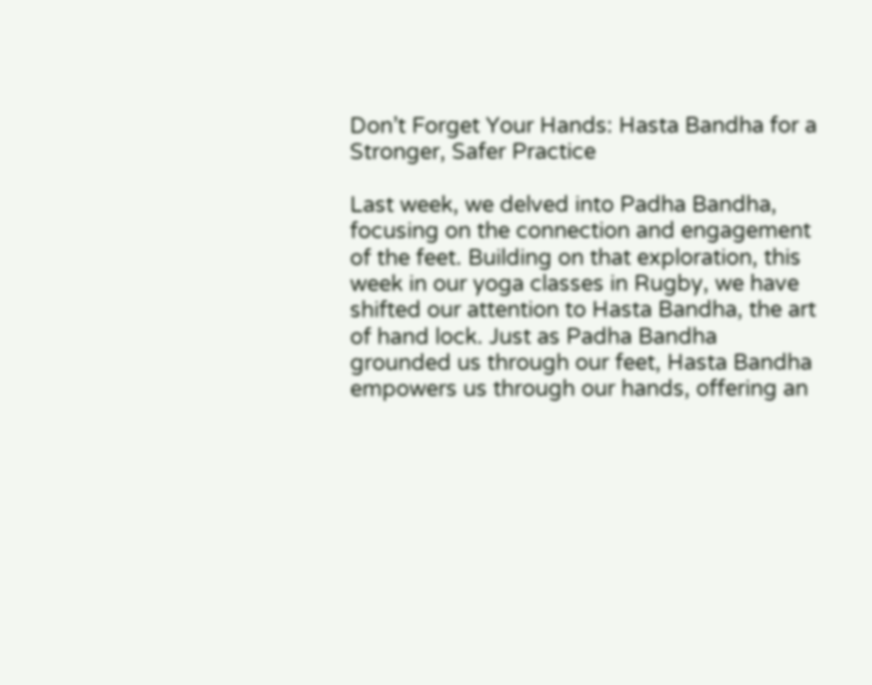Don’t Forget Your Hands: Hasta Bandha for a Stronger, Safer Practice

Last week, we delved into Padha Bandha, focusing on the connection and engagement of the feet. Building on that exploration, this week in our yoga classes in Rugby, we have shifted our attention to Hasta Bandha, the art of hand lock. Just as Padha Bandha grounded us through our feet, Hasta Bandha empowers us through our hands, offering an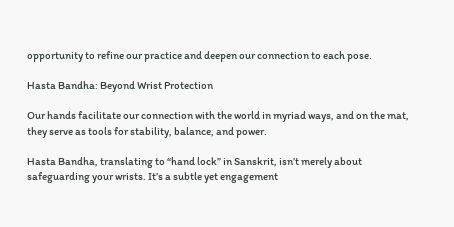opportunity to refine our practice and deepen our connection to each pose.

Hasta Bandha: Beyond Wrist Protection

Our hands facilitate our connection with the world in myriad ways, and on the mat, they serve as tools for stability, balance, and power.

Hasta Bandha, translating to “hand lock” in Sanskrit, isn’t merely about safeguarding your wrists. It’s a subtle yet engagement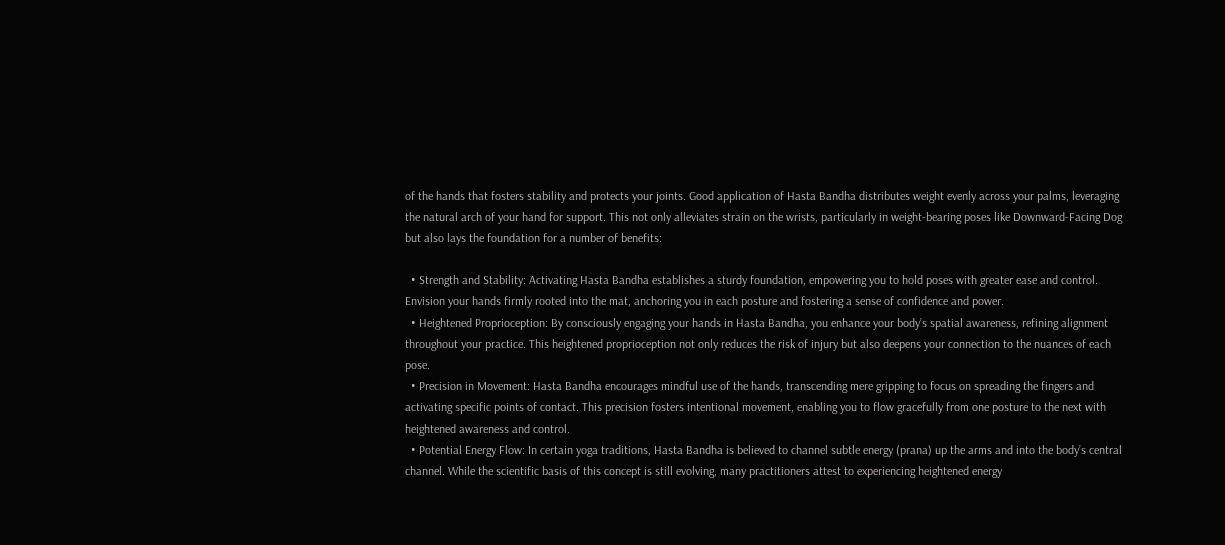of the hands that fosters stability and protects your joints. Good application of Hasta Bandha distributes weight evenly across your palms, leveraging the natural arch of your hand for support. This not only alleviates strain on the wrists, particularly in weight-bearing poses like Downward-Facing Dog but also lays the foundation for a number of benefits:

  • Strength and Stability: Activating Hasta Bandha establishes a sturdy foundation, empowering you to hold poses with greater ease and control. Envision your hands firmly rooted into the mat, anchoring you in each posture and fostering a sense of confidence and power.
  • Heightened Proprioception: By consciously engaging your hands in Hasta Bandha, you enhance your body’s spatial awareness, refining alignment throughout your practice. This heightened proprioception not only reduces the risk of injury but also deepens your connection to the nuances of each pose.
  • Precision in Movement: Hasta Bandha encourages mindful use of the hands, transcending mere gripping to focus on spreading the fingers and activating specific points of contact. This precision fosters intentional movement, enabling you to flow gracefully from one posture to the next with heightened awareness and control.
  • Potential Energy Flow: In certain yoga traditions, Hasta Bandha is believed to channel subtle energy (prana) up the arms and into the body’s central channel. While the scientific basis of this concept is still evolving, many practitioners attest to experiencing heightened energy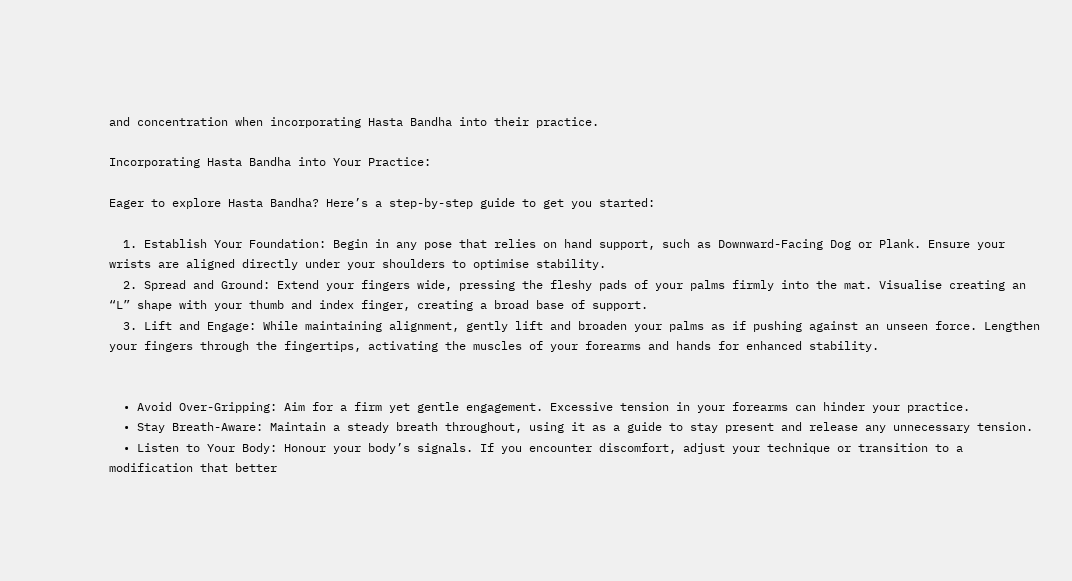and concentration when incorporating Hasta Bandha into their practice.

Incorporating Hasta Bandha into Your Practice:

Eager to explore Hasta Bandha? Here’s a step-by-step guide to get you started:

  1. Establish Your Foundation: Begin in any pose that relies on hand support, such as Downward-Facing Dog or Plank. Ensure your wrists are aligned directly under your shoulders to optimise stability.
  2. Spread and Ground: Extend your fingers wide, pressing the fleshy pads of your palms firmly into the mat. Visualise creating an “L” shape with your thumb and index finger, creating a broad base of support.
  3. Lift and Engage: While maintaining alignment, gently lift and broaden your palms as if pushing against an unseen force. Lengthen your fingers through the fingertips, activating the muscles of your forearms and hands for enhanced stability.


  • Avoid Over-Gripping: Aim for a firm yet gentle engagement. Excessive tension in your forearms can hinder your practice.
  • Stay Breath-Aware: Maintain a steady breath throughout, using it as a guide to stay present and release any unnecessary tension.
  • Listen to Your Body: Honour your body’s signals. If you encounter discomfort, adjust your technique or transition to a modification that better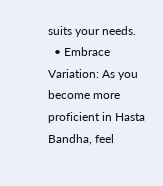suits your needs.
  • Embrace Variation: As you become more proficient in Hasta Bandha, feel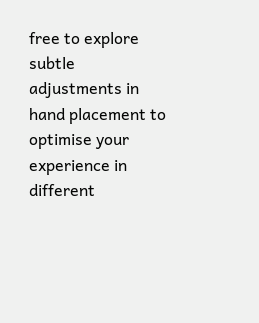free to explore subtle adjustments in hand placement to optimise your experience in different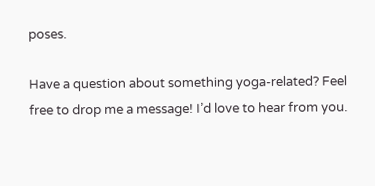poses.

Have a question about something yoga-related? Feel free to drop me a message! I’d love to hear from you.